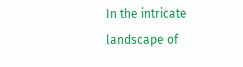In the intricate landscape of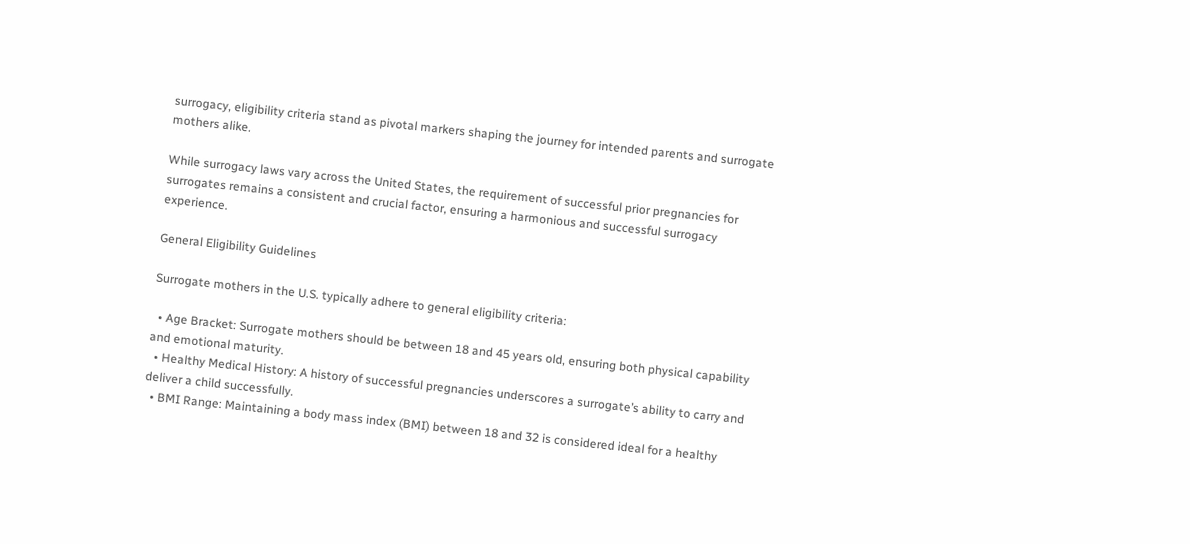surrogacy, eligibility criteria stand as pivotal markers shaping the journey for intended parents and surrogate mothers alike.

While surrogacy laws vary across the United States, the requirement of successful prior pregnancies for surrogates remains a consistent and crucial factor, ensuring a harmonious and successful surrogacy experience.

General Eligibility Guidelines

Surrogate mothers in the U.S. typically adhere to general eligibility criteria:

  • Age Bracket: Surrogate mothers should be between 18 and 45 years old, ensuring both physical capability and emotional maturity.
  • Healthy Medical History: A history of successful pregnancies underscores a surrogate’s ability to carry and deliver a child successfully.
  • BMI Range: Maintaining a body mass index (BMI) between 18 and 32 is considered ideal for a healthy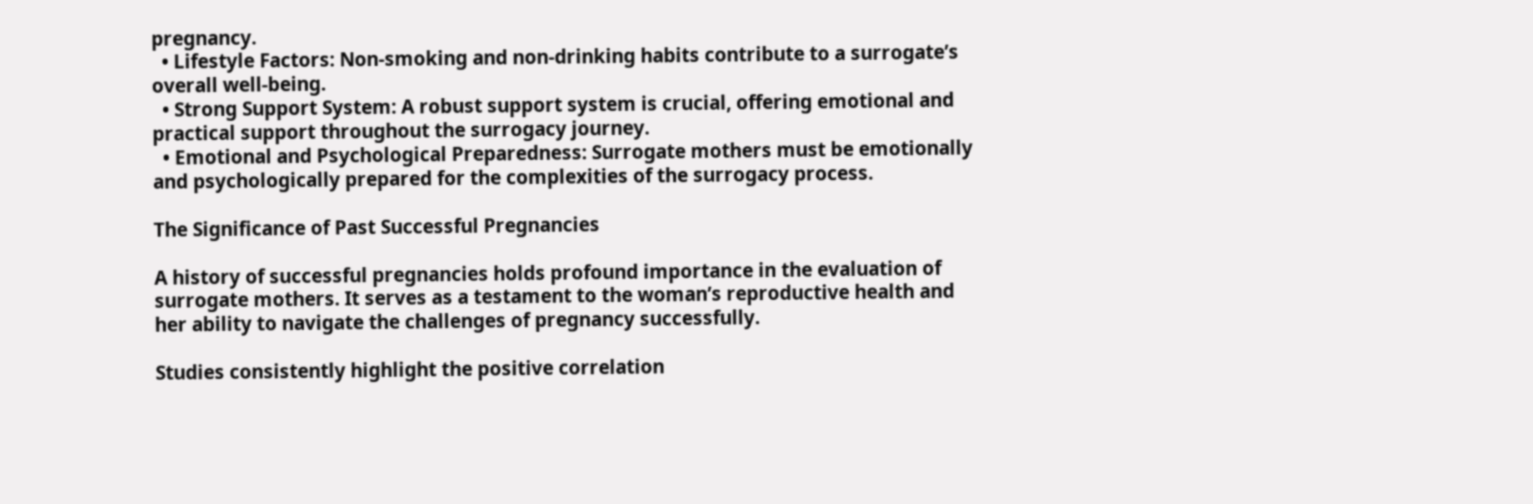pregnancy.
  • Lifestyle Factors: Non-smoking and non-drinking habits contribute to a surrogate’s overall well-being.
  • Strong Support System: A robust support system is crucial, offering emotional and practical support throughout the surrogacy journey.
  • Emotional and Psychological Preparedness: Surrogate mothers must be emotionally and psychologically prepared for the complexities of the surrogacy process.

The Significance of Past Successful Pregnancies

A history of successful pregnancies holds profound importance in the evaluation of surrogate mothers. It serves as a testament to the woman’s reproductive health and her ability to navigate the challenges of pregnancy successfully.

Studies consistently highlight the positive correlation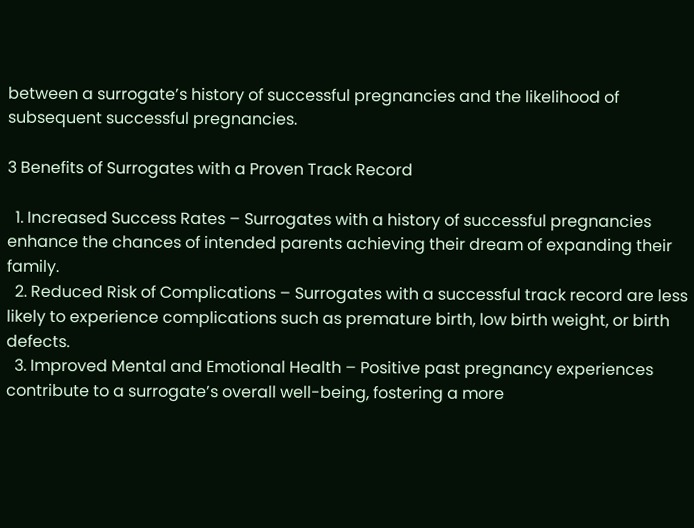between a surrogate’s history of successful pregnancies and the likelihood of subsequent successful pregnancies.

3 Benefits of Surrogates with a Proven Track Record

  1. Increased Success Rates – Surrogates with a history of successful pregnancies enhance the chances of intended parents achieving their dream of expanding their family.
  2. Reduced Risk of Complications – Surrogates with a successful track record are less likely to experience complications such as premature birth, low birth weight, or birth defects.
  3. Improved Mental and Emotional Health – Positive past pregnancy experiences contribute to a surrogate’s overall well-being, fostering a more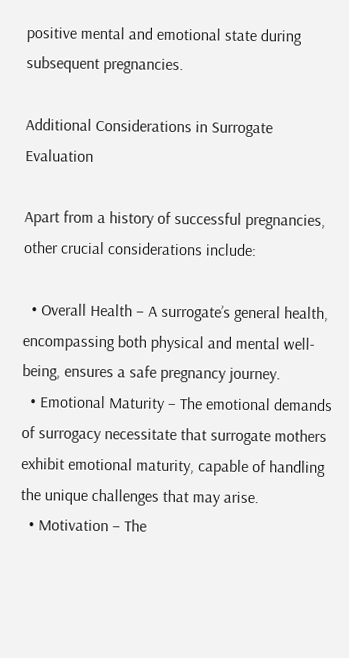positive mental and emotional state during subsequent pregnancies.

Additional Considerations in Surrogate Evaluation

Apart from a history of successful pregnancies, other crucial considerations include:

  • Overall Health – A surrogate’s general health, encompassing both physical and mental well-being, ensures a safe pregnancy journey.
  • Emotional Maturity – The emotional demands of surrogacy necessitate that surrogate mothers exhibit emotional maturity, capable of handling the unique challenges that may arise.
  • Motivation – The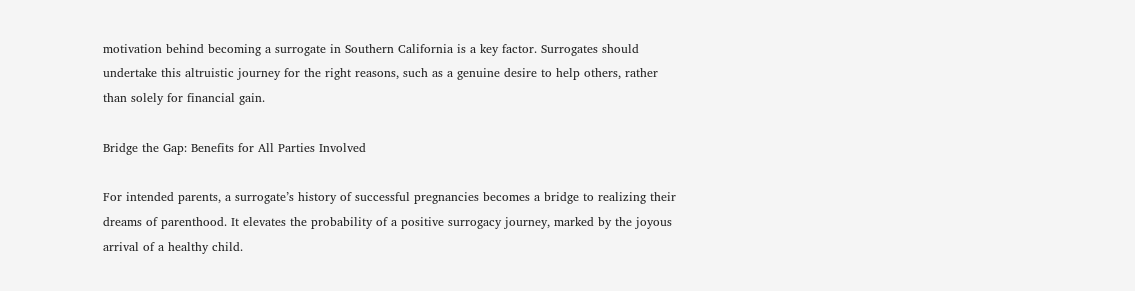motivation behind becoming a surrogate in Southern California is a key factor. Surrogates should undertake this altruistic journey for the right reasons, such as a genuine desire to help others, rather than solely for financial gain.

Bridge the Gap: Benefits for All Parties Involved

For intended parents, a surrogate’s history of successful pregnancies becomes a bridge to realizing their dreams of parenthood. It elevates the probability of a positive surrogacy journey, marked by the joyous arrival of a healthy child.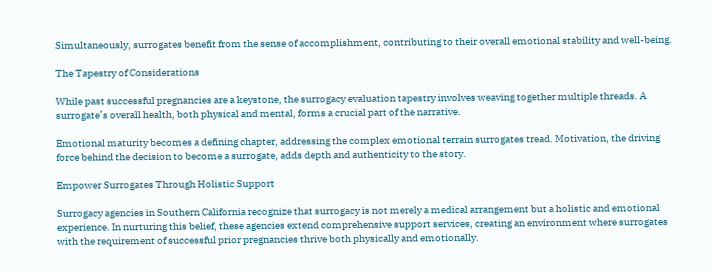Simultaneously, surrogates benefit from the sense of accomplishment, contributing to their overall emotional stability and well-being.

The Tapestry of Considerations

While past successful pregnancies are a keystone, the surrogacy evaluation tapestry involves weaving together multiple threads. A surrogate’s overall health, both physical and mental, forms a crucial part of the narrative.

Emotional maturity becomes a defining chapter, addressing the complex emotional terrain surrogates tread. Motivation, the driving force behind the decision to become a surrogate, adds depth and authenticity to the story.

Empower Surrogates Through Holistic Support

Surrogacy agencies in Southern California recognize that surrogacy is not merely a medical arrangement but a holistic and emotional experience. In nurturing this belief, these agencies extend comprehensive support services, creating an environment where surrogates with the requirement of successful prior pregnancies thrive both physically and emotionally.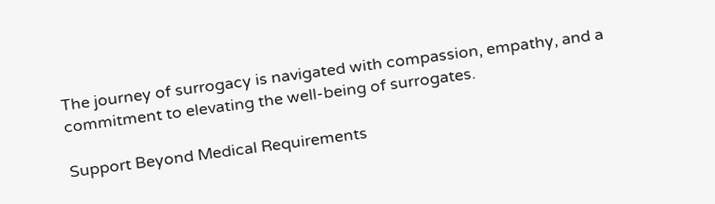The journey of surrogacy is navigated with compassion, empathy, and a commitment to elevating the well-being of surrogates.

Support Beyond Medical Requirements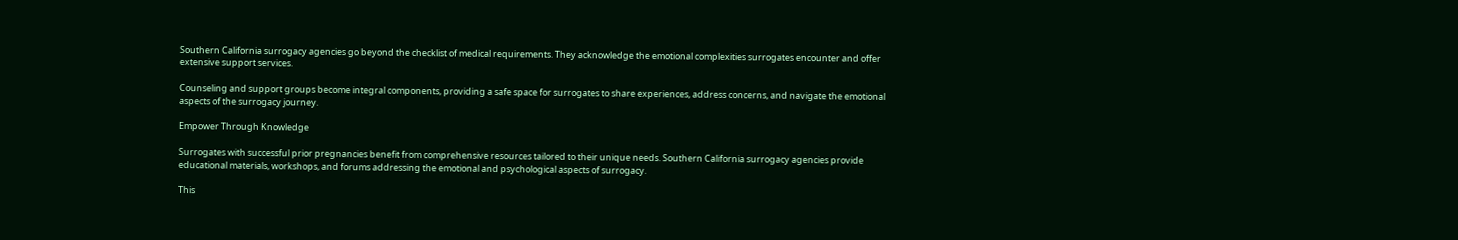Southern California surrogacy agencies go beyond the checklist of medical requirements. They acknowledge the emotional complexities surrogates encounter and offer extensive support services.

Counseling and support groups become integral components, providing a safe space for surrogates to share experiences, address concerns, and navigate the emotional aspects of the surrogacy journey.

Empower Through Knowledge

Surrogates with successful prior pregnancies benefit from comprehensive resources tailored to their unique needs. Southern California surrogacy agencies provide educational materials, workshops, and forums addressing the emotional and psychological aspects of surrogacy.

This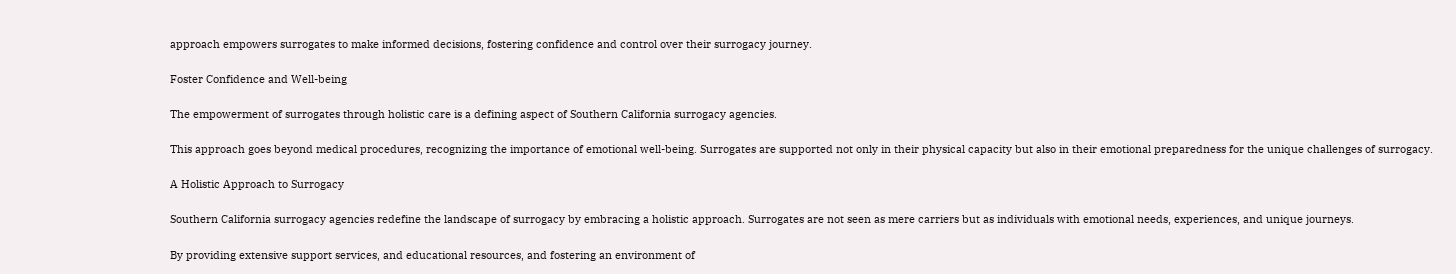approach empowers surrogates to make informed decisions, fostering confidence and control over their surrogacy journey.

Foster Confidence and Well-being

The empowerment of surrogates through holistic care is a defining aspect of Southern California surrogacy agencies.

This approach goes beyond medical procedures, recognizing the importance of emotional well-being. Surrogates are supported not only in their physical capacity but also in their emotional preparedness for the unique challenges of surrogacy.

A Holistic Approach to Surrogacy

Southern California surrogacy agencies redefine the landscape of surrogacy by embracing a holistic approach. Surrogates are not seen as mere carriers but as individuals with emotional needs, experiences, and unique journeys.

By providing extensive support services, and educational resources, and fostering an environment of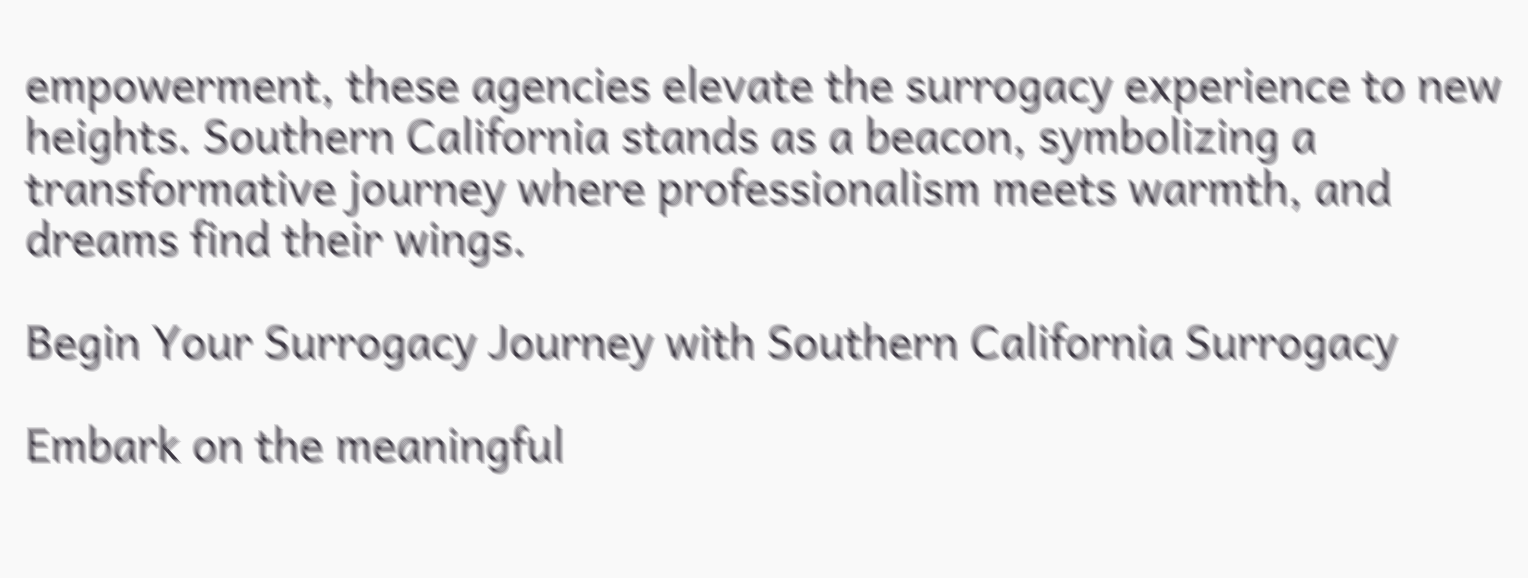empowerment, these agencies elevate the surrogacy experience to new heights. Southern California stands as a beacon, symbolizing a transformative journey where professionalism meets warmth, and dreams find their wings.

Begin Your Surrogacy Journey with Southern California Surrogacy

Embark on the meaningful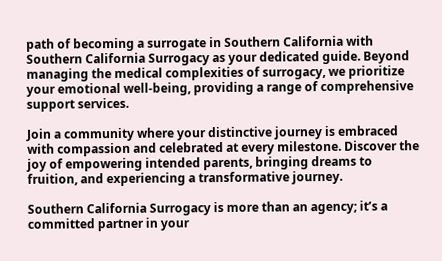path of becoming a surrogate in Southern California with Southern California Surrogacy as your dedicated guide. Beyond managing the medical complexities of surrogacy, we prioritize your emotional well-being, providing a range of comprehensive support services.

Join a community where your distinctive journey is embraced with compassion and celebrated at every milestone. Discover the joy of empowering intended parents, bringing dreams to fruition, and experiencing a transformative journey.

Southern California Surrogacy is more than an agency; it’s a committed partner in your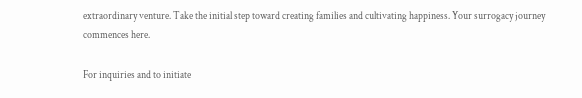extraordinary venture. Take the initial step toward creating families and cultivating happiness. Your surrogacy journey commences here.

For inquiries and to initiate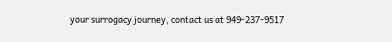your surrogacy journey, contact us at 949-237-9517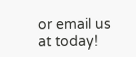or email us at today!